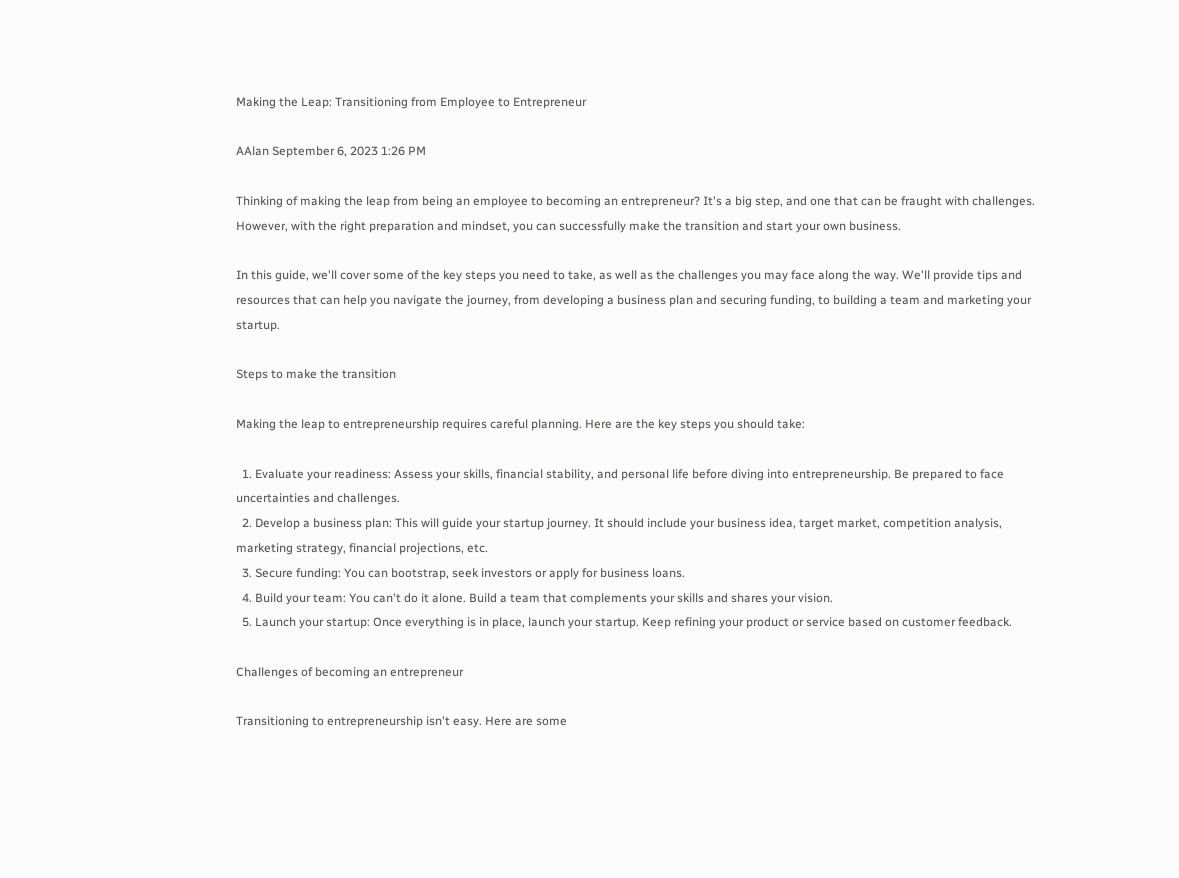Making the Leap: Transitioning from Employee to Entrepreneur

AAlan September 6, 2023 1:26 PM

Thinking of making the leap from being an employee to becoming an entrepreneur? It's a big step, and one that can be fraught with challenges. However, with the right preparation and mindset, you can successfully make the transition and start your own business.

In this guide, we'll cover some of the key steps you need to take, as well as the challenges you may face along the way. We'll provide tips and resources that can help you navigate the journey, from developing a business plan and securing funding, to building a team and marketing your startup.

Steps to make the transition

Making the leap to entrepreneurship requires careful planning. Here are the key steps you should take:

  1. Evaluate your readiness: Assess your skills, financial stability, and personal life before diving into entrepreneurship. Be prepared to face uncertainties and challenges.
  2. Develop a business plan: This will guide your startup journey. It should include your business idea, target market, competition analysis, marketing strategy, financial projections, etc.
  3. Secure funding: You can bootstrap, seek investors or apply for business loans.
  4. Build your team: You can't do it alone. Build a team that complements your skills and shares your vision.
  5. Launch your startup: Once everything is in place, launch your startup. Keep refining your product or service based on customer feedback.

Challenges of becoming an entrepreneur

Transitioning to entrepreneurship isn't easy. Here are some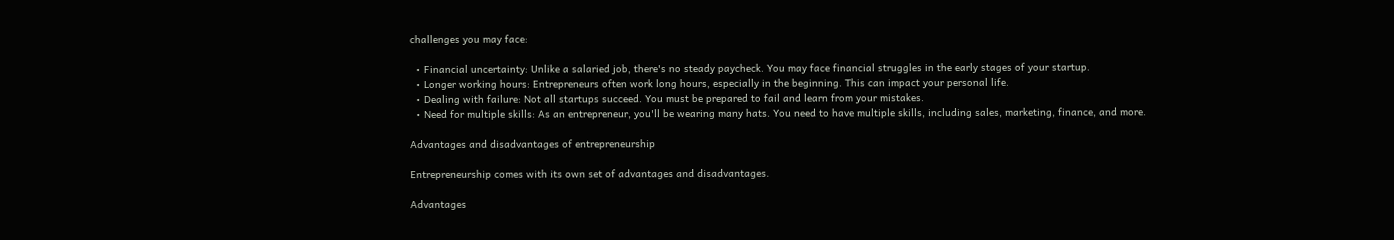challenges you may face:

  • Financial uncertainty: Unlike a salaried job, there's no steady paycheck. You may face financial struggles in the early stages of your startup.
  • Longer working hours: Entrepreneurs often work long hours, especially in the beginning. This can impact your personal life.
  • Dealing with failure: Not all startups succeed. You must be prepared to fail and learn from your mistakes.
  • Need for multiple skills: As an entrepreneur, you'll be wearing many hats. You need to have multiple skills, including sales, marketing, finance, and more.

Advantages and disadvantages of entrepreneurship

Entrepreneurship comes with its own set of advantages and disadvantages.

Advantages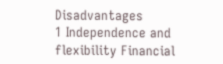Disadvantages
1 Independence and flexibility Financial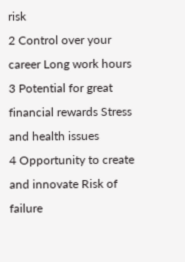risk
2 Control over your career Long work hours
3 Potential for great financial rewards Stress and health issues
4 Opportunity to create and innovate Risk of failure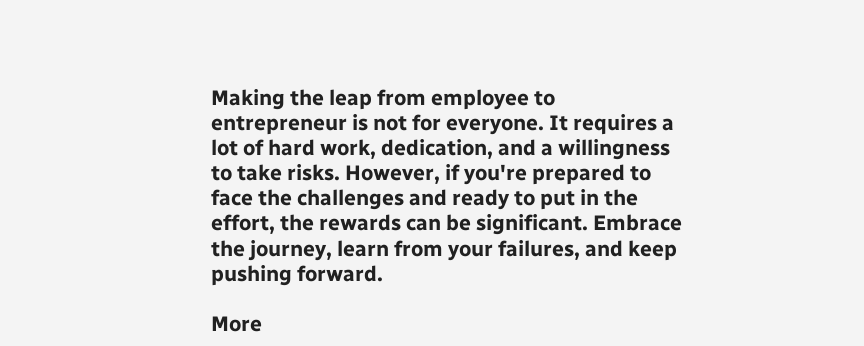Making the leap from employee to entrepreneur is not for everyone. It requires a lot of hard work, dedication, and a willingness to take risks. However, if you're prepared to face the challenges and ready to put in the effort, the rewards can be significant. Embrace the journey, learn from your failures, and keep pushing forward.

More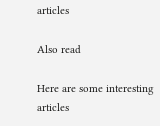articles

Also read

Here are some interesting articles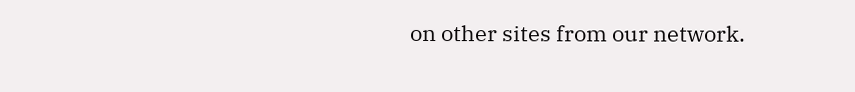on other sites from our network.